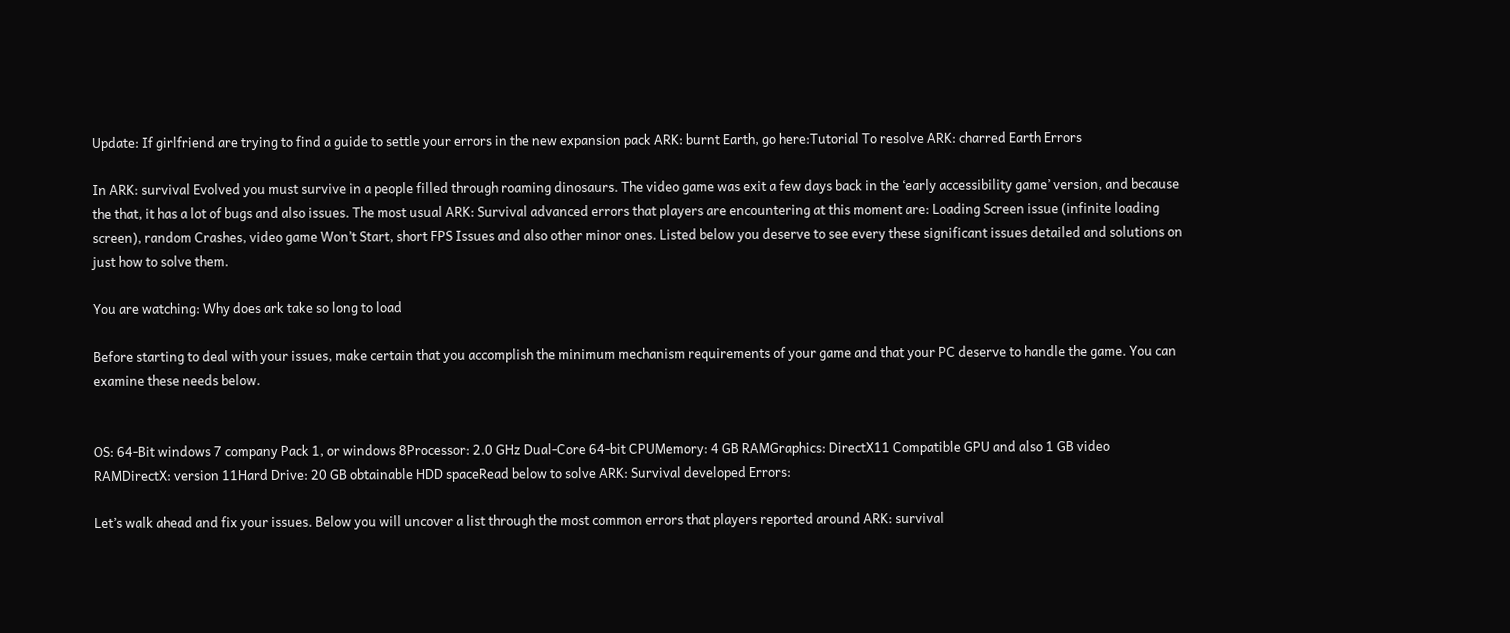Update: If girlfriend are trying to find a guide to settle your errors in the new expansion pack ARK: burnt Earth, go here:Tutorial To resolve ARK: charred Earth Errors

In ARK: survival Evolved you must survive in a people filled through roaming dinosaurs. The video game was exit a few days back in the ‘early accessibility game’ version, and because the that, it has a lot of bugs and also issues. The most usual ARK: Survival advanced errors that players are encountering at this moment are: Loading Screen issue (infinite loading screen), random Crashes, video game Won’t Start, short FPS Issues and also other minor ones. Listed below you deserve to see every these significant issues detailed and solutions on just how to solve them.

You are watching: Why does ark take so long to load

Before starting to deal with your issues, make certain that you accomplish the minimum mechanism requirements of your game and that your PC deserve to handle the game. You can examine these needs below.


OS: 64-Bit windows 7 company Pack 1, or windows 8Processor: 2.0 GHz Dual-Core 64-bit CPUMemory: 4 GB RAMGraphics: DirectX11 Compatible GPU and also 1 GB video RAMDirectX: version 11Hard Drive: 20 GB obtainable HDD spaceRead below to solve ARK: Survival developed Errors:

Let’s walk ahead and fix your issues. Below you will uncover a list through the most common errors that players reported around ARK: survival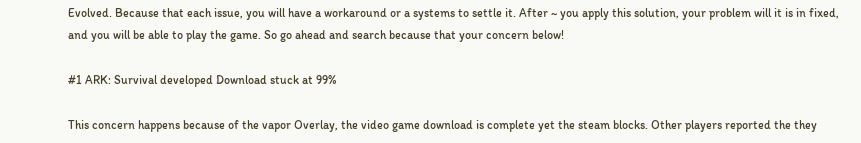Evolved. Because that each issue, you will have a workaround or a systems to settle it. After ~ you apply this solution, your problem will it is in fixed, and you will be able to play the game. So go ahead and search because that your concern below!

#1 ARK: Survival developed Download stuck at 99%

This concern happens because of the vapor Overlay, the video game download is complete yet the steam blocks. Other players reported the they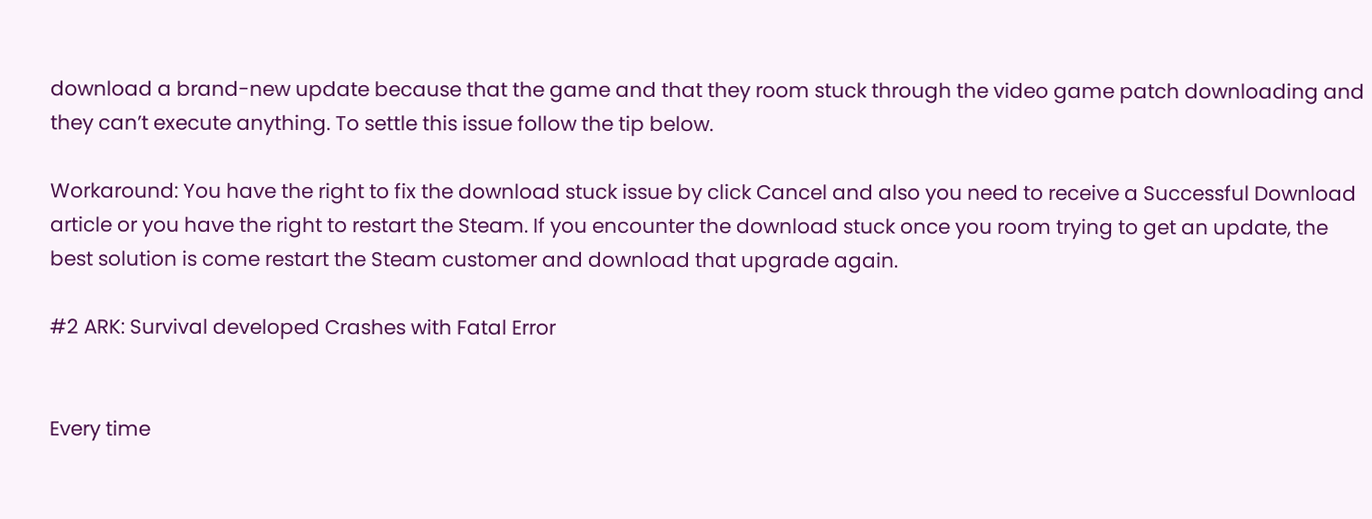download a brand-new update because that the game and that they room stuck through the video game patch downloading and they can’t execute anything. To settle this issue follow the tip below.

Workaround: You have the right to fix the download stuck issue by click Cancel and also you need to receive a Successful Download article or you have the right to restart the Steam. If you encounter the download stuck once you room trying to get an update, the best solution is come restart the Steam customer and download that upgrade again.

#2 ARK: Survival developed Crashes with Fatal Error


Every time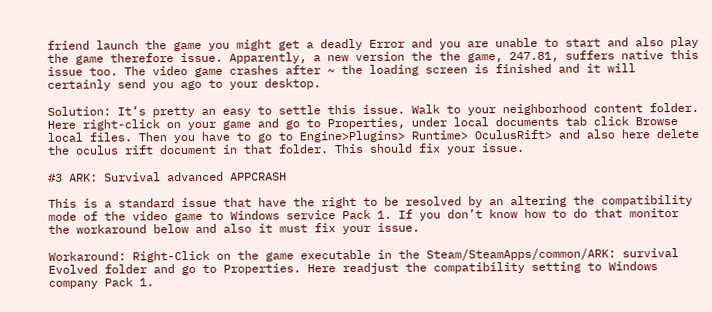friend launch the game you might get a deadly Error and you are unable to start and also play the game therefore issue. Apparently, a new version the the game, 247.81, suffers native this issue too. The video game crashes after ~ the loading screen is finished and it will certainly send you ago to your desktop.

Solution: It’s pretty an easy to settle this issue. Walk to your neighborhood content folder. Here right-click on your game and go to Properties, under local documents tab click Browse local files. Then you have to go to Engine>Plugins> Runtime> OculusRift> and also here delete the oculus rift document in that folder. This should fix your issue.

#3 ARK: Survival advanced APPCRASH

This is a standard issue that have the right to be resolved by an altering the compatibility mode of the video game to Windows service Pack 1. If you don’t know how to do that monitor the workaround below and also it must fix your issue.

Workaround: Right-Click on the game executable in the Steam/SteamApps/common/ARK: survival Evolved folder and go to Properties. Here readjust the compatibility setting to Windows company Pack 1.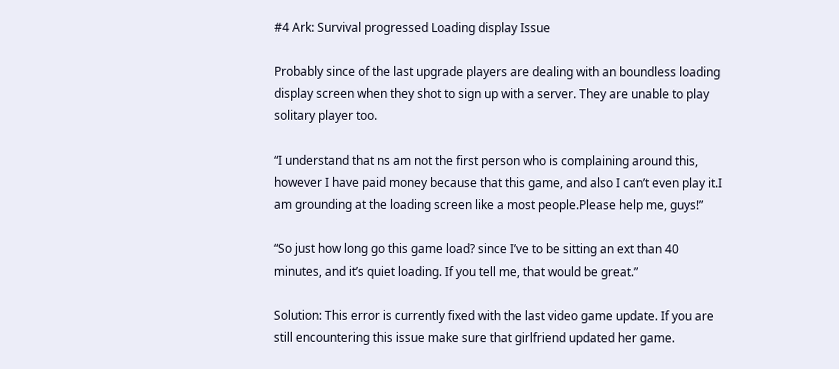#4 Ark: Survival progressed Loading display Issue

Probably since of the last upgrade players are dealing with an boundless loading display screen when they shot to sign up with a server. They are unable to play solitary player too.

“I understand that ns am not the first person who is complaining around this, however I have paid money because that this game, and also I can’t even play it.I am grounding at the loading screen like a most people.Please help me, guys!”

“So just how long go this game load? since I’ve to be sitting an ext than 40 minutes, and it’s quiet loading. If you tell me, that would be great.”

Solution: This error is currently fixed with the last video game update. If you are still encountering this issue make sure that girlfriend updated her game.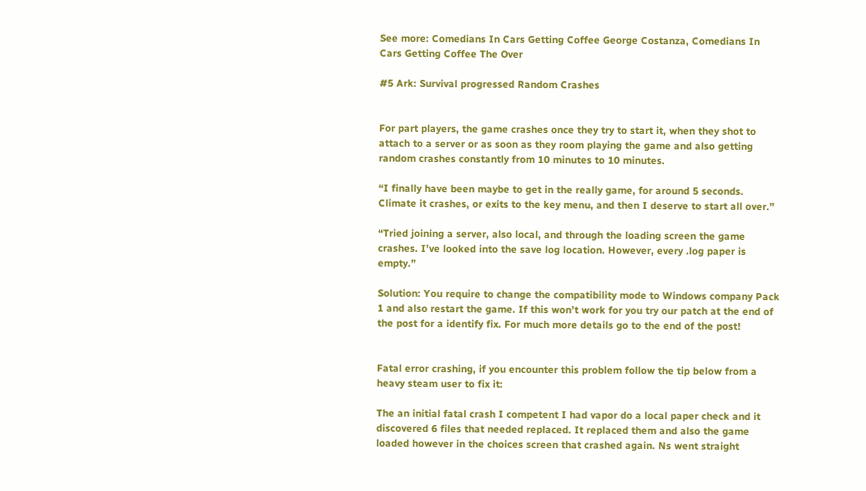See more: Comedians In Cars Getting Coffee George Costanza, Comedians In Cars Getting Coffee The Over

#5 Ark: Survival progressed Random Crashes


For part players, the game crashes once they try to start it, when they shot to attach to a server or as soon as they room playing the game and also getting random crashes constantly from 10 minutes to 10 minutes.

“I finally have been maybe to get in the really game, for around 5 seconds. Climate it crashes, or exits to the key menu, and then I deserve to start all over.”

“Tried joining a server, also local, and through the loading screen the game crashes. I’ve looked into the save log location. However, every .log paper is empty.”

Solution: You require to change the compatibility mode to Windows company Pack 1 and also restart the game. If this won’t work for you try our patch at the end of the post for a identify fix. For much more details go to the end of the post!


Fatal error crashing, if you encounter this problem follow the tip below from a heavy steam user to fix it:

The an initial fatal crash I competent I had vapor do a local paper check and it discovered 6 files that needed replaced. It replaced them and also the game loaded however in the choices screen that crashed again. Ns went straight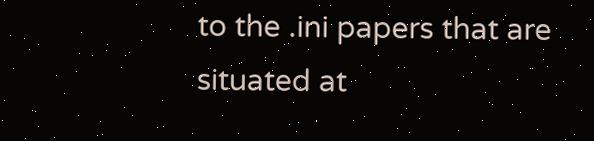to the .ini papers that are situated at